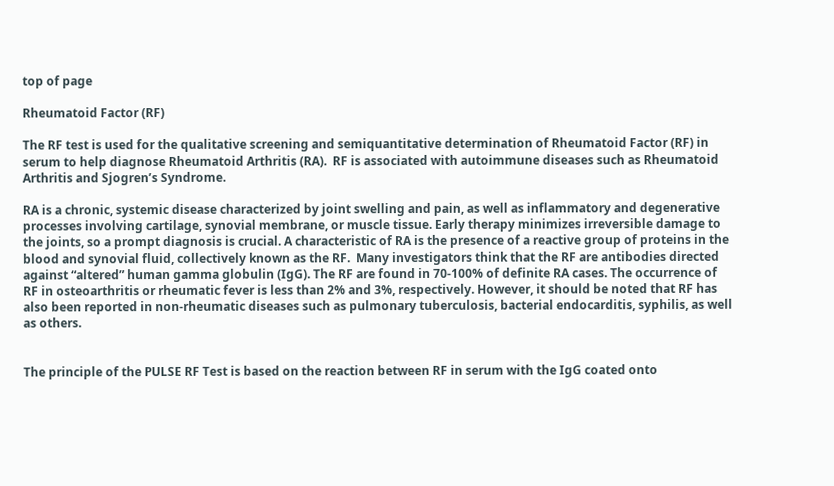top of page

Rheumatoid Factor (RF)

The RF test is used for the qualitative screening and semiquantitative determination of Rheumatoid Factor (RF) in serum to help diagnose Rheumatoid Arthritis (RA).  RF is associated with autoimmune diseases such as Rheumatoid Arthritis and Sjogren’s Syndrome.

RA is a chronic, systemic disease characterized by joint swelling and pain, as well as inflammatory and degenerative processes involving cartilage, synovial membrane, or muscle tissue. Early therapy minimizes irreversible damage to the joints, so a prompt diagnosis is crucial. A characteristic of RA is the presence of a reactive group of proteins in the blood and synovial fluid, collectively known as the RF.  Many investigators think that the RF are antibodies directed against “altered” human gamma globulin (IgG). The RF are found in 70-100% of definite RA cases. The occurrence of RF in osteoarthritis or rheumatic fever is less than 2% and 3%, respectively. However, it should be noted that RF has also been reported in non-rheumatic diseases such as pulmonary tuberculosis, bacterial endocarditis, syphilis, as well as others.


The principle of the PULSE RF Test is based on the reaction between RF in serum with the IgG coated onto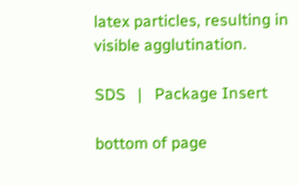latex particles, resulting in visible agglutination.

SDS   |   Package Insert

bottom of page